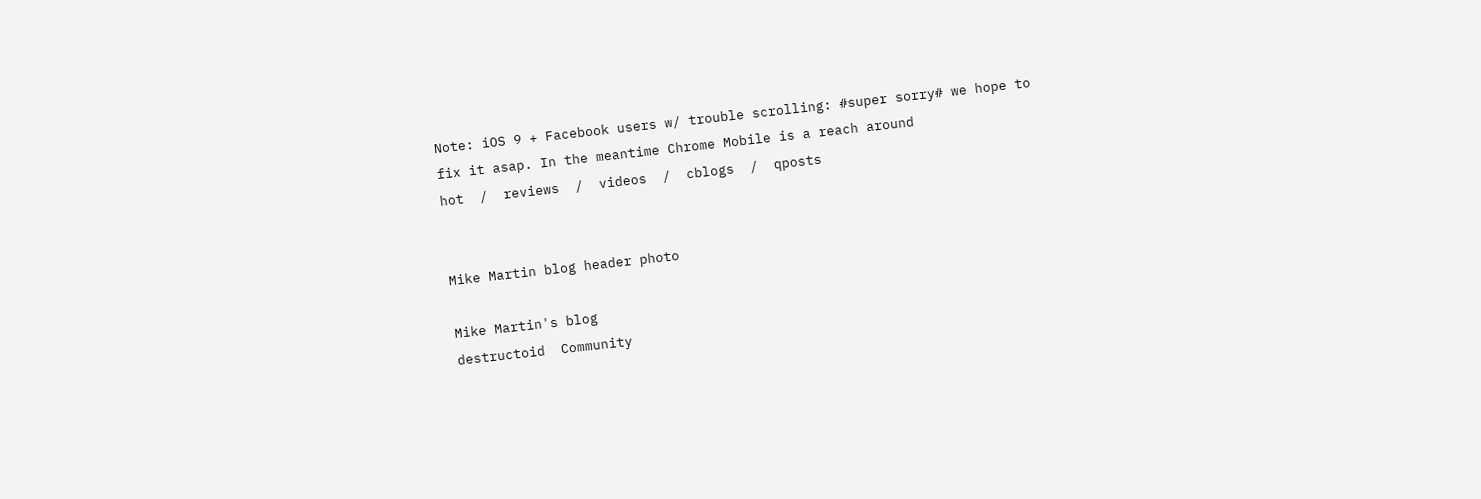Note: iOS 9 + Facebook users w/ trouble scrolling: #super sorry# we hope to fix it asap. In the meantime Chrome Mobile is a reach around
hot  /  reviews  /  videos  /  cblogs  /  qposts


Mike Martin blog header photo

Mike Martin's blog
destructoid  Community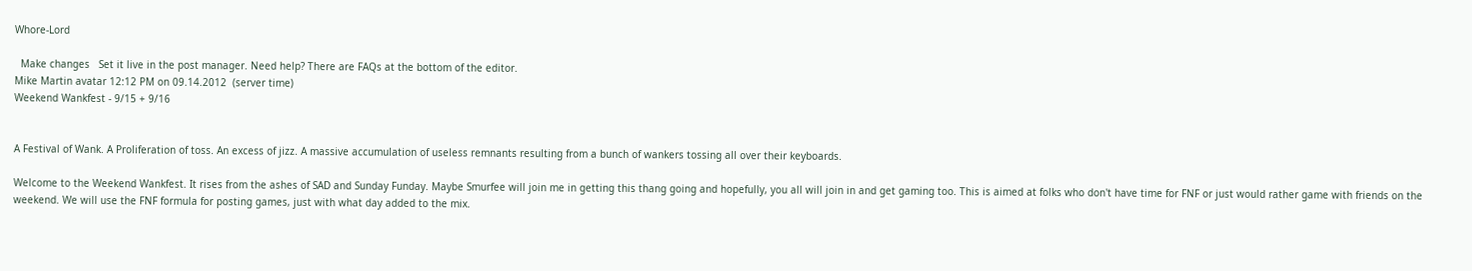Whore-Lord

  Make changes   Set it live in the post manager. Need help? There are FAQs at the bottom of the editor.
Mike Martin avatar 12:12 PM on 09.14.2012  (server time)
Weekend Wankfest - 9/15 + 9/16


A Festival of Wank. A Proliferation of toss. An excess of jizz. A massive accumulation of useless remnants resulting from a bunch of wankers tossing all over their keyboards.

Welcome to the Weekend Wankfest. It rises from the ashes of SAD and Sunday Funday. Maybe Smurfee will join me in getting this thang going and hopefully, you all will join in and get gaming too. This is aimed at folks who don't have time for FNF or just would rather game with friends on the weekend. We will use the FNF formula for posting games, just with what day added to the mix.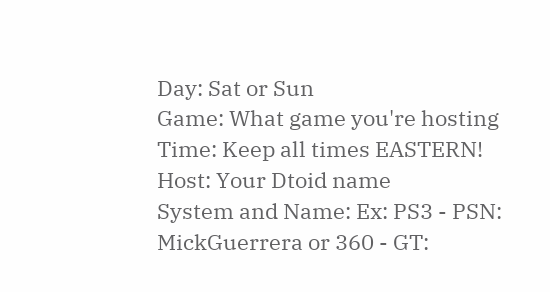Day: Sat or Sun
Game: What game you're hosting
Time: Keep all times EASTERN!
Host: Your Dtoid name
System and Name: Ex: PS3 - PSN: MickGuerrera or 360 - GT: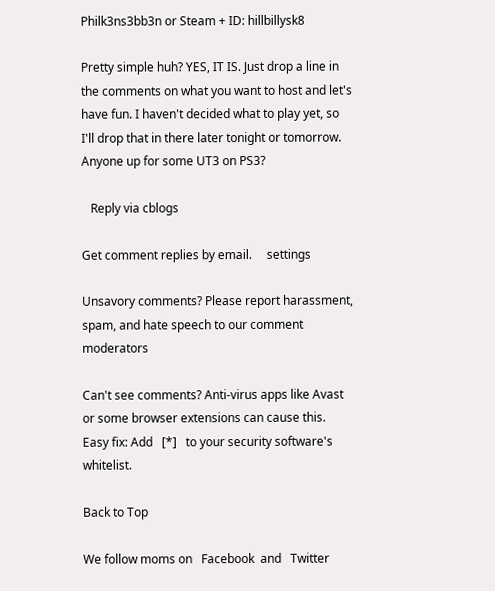Philk3ns3bb3n or Steam + ID: hillbillysk8

Pretty simple huh? YES, IT IS. Just drop a line in the comments on what you want to host and let's have fun. I haven't decided what to play yet, so I'll drop that in there later tonight or tomorrow. Anyone up for some UT3 on PS3?

   Reply via cblogs

Get comment replies by email.     settings

Unsavory comments? Please report harassment, spam, and hate speech to our comment moderators

Can't see comments? Anti-virus apps like Avast or some browser extensions can cause this. Easy fix: Add   [*]   to your security software's whitelist.

Back to Top

We follow moms on   Facebook  and   Twitter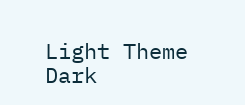Light Theme      Dark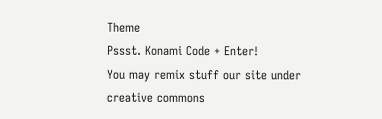Theme
Pssst. Konami Code + Enter!
You may remix stuff our site under creative commons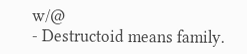w/@
- Destructoid means family.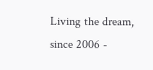Living the dream, since 2006 -